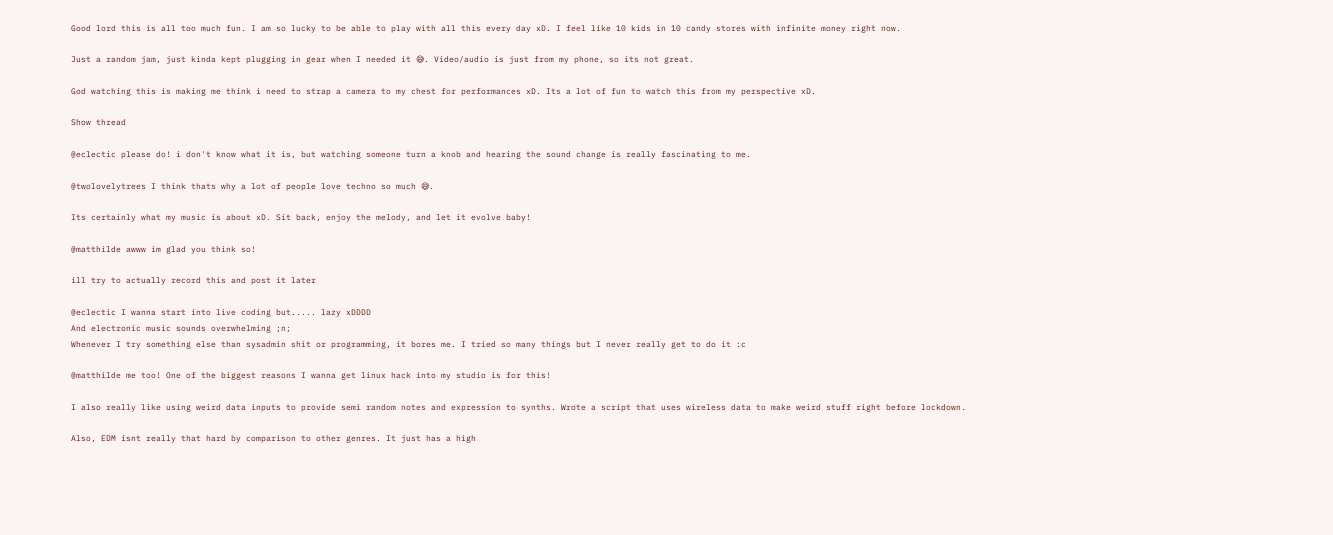Good lord this is all too much fun. I am so lucky to be able to play with all this every day xD. I feel like 10 kids in 10 candy stores with infinite money right now.

Just a random jam, just kinda kept plugging in gear when I needed it 😅. Video/audio is just from my phone, so its not great.

God watching this is making me think i need to strap a camera to my chest for performances xD. Its a lot of fun to watch this from my perspective xD.

Show thread

@eclectic please do! i don't know what it is, but watching someone turn a knob and hearing the sound change is really fascinating to me.

@twolovelytrees I think thats why a lot of people love techno so much 😅.

Its certainly what my music is about xD. Sit back, enjoy the melody, and let it evolve baby!

@matthilde awww im glad you think so!

ill try to actually record this and post it later

@eclectic I wanna start into live coding but..... lazy xDDDD
And electronic music sounds overwhelming ;n;
Whenever I try something else than sysadmin shit or programming, it bores me. I tried so many things but I never really get to do it :c

@matthilde me too! One of the biggest reasons I wanna get linux hack into my studio is for this!

I also really like using weird data inputs to provide semi random notes and expression to synths. Wrote a script that uses wireless data to make weird stuff right before lockdown.

Also, EDM isnt really that hard by comparison to other genres. It just has a high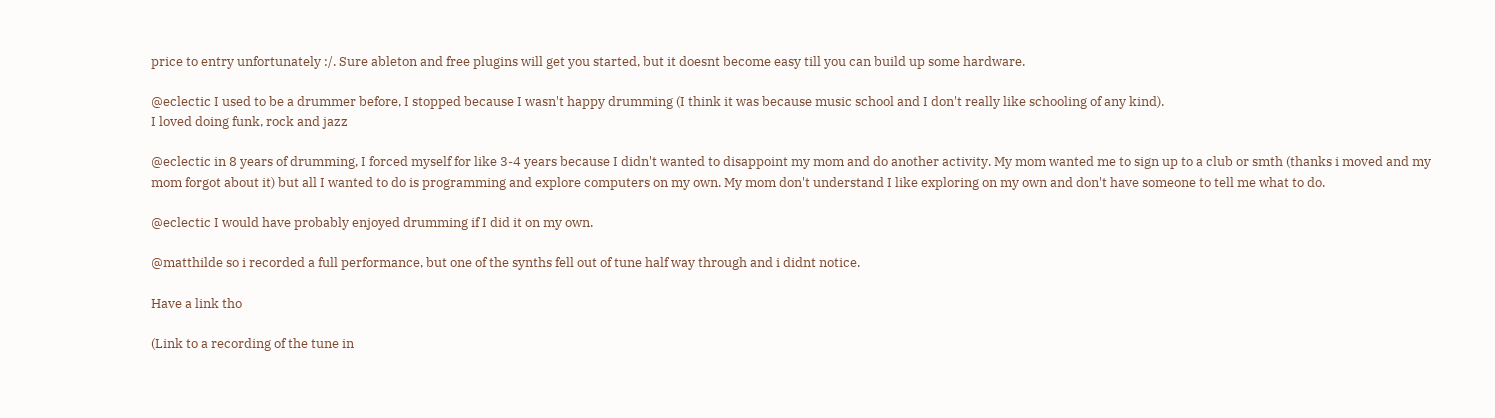price to entry unfortunately :/. Sure ableton and free plugins will get you started, but it doesnt become easy till you can build up some hardware.

@eclectic I used to be a drummer before, I stopped because I wasn't happy drumming (I think it was because music school and I don't really like schooling of any kind).
I loved doing funk, rock and jazz

@eclectic in 8 years of drumming, I forced myself for like 3-4 years because I didn't wanted to disappoint my mom and do another activity. My mom wanted me to sign up to a club or smth (thanks i moved and my mom forgot about it) but all I wanted to do is programming and explore computers on my own. My mom don't understand I like exploring on my own and don't have someone to tell me what to do.

@eclectic I would have probably enjoyed drumming if I did it on my own.

@matthilde so i recorded a full performance, but one of the synths fell out of tune half way through and i didnt notice.

Have a link tho

(Link to a recording of the tune in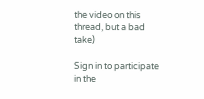the video on this thread, but a bad take)

Sign in to participate in the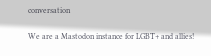conversation

We are a Mastodon instance for LGBT+ and allies!